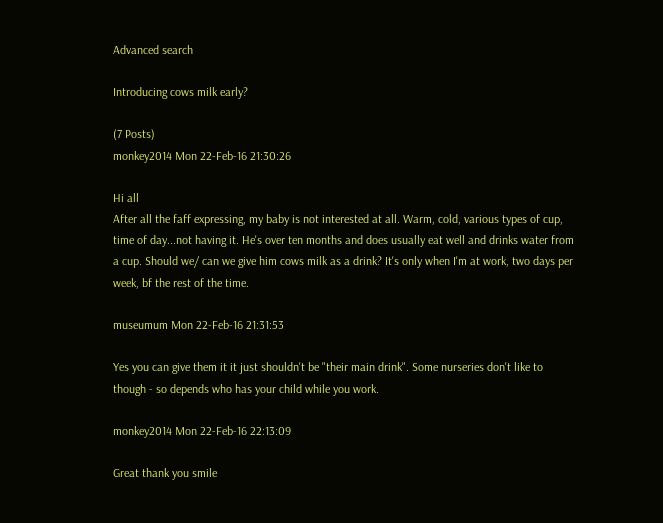Advanced search

Introducing cows milk early?

(7 Posts)
monkey2014 Mon 22-Feb-16 21:30:26

Hi all
After all the faff expressing, my baby is not interested at all. Warm, cold, various types of cup, time of day...not having it. He's over ten months and does usually eat well and drinks water from a cup. Should we/ can we give him cows milk as a drink? It's only when I'm at work, two days per week, bf the rest of the time.

museumum Mon 22-Feb-16 21:31:53

Yes you can give them it it just shouldn't be "their main drink". Some nurseries don't like to though - so depends who has your child while you work.

monkey2014 Mon 22-Feb-16 22:13:09

Great thank you smile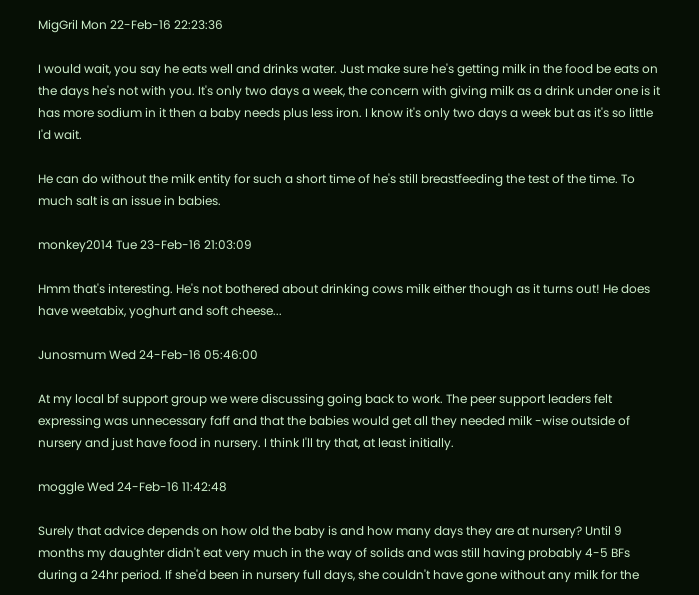MigGril Mon 22-Feb-16 22:23:36

I would wait, you say he eats well and drinks water. Just make sure he's getting milk in the food be eats on the days he's not with you. It's only two days a week, the concern with giving milk as a drink under one is it has more sodium in it then a baby needs plus less iron. I know it's only two days a week but as it's so little I'd wait.

He can do without the milk entity for such a short time of he's still breastfeeding the test of the time. To much salt is an issue in babies.

monkey2014 Tue 23-Feb-16 21:03:09

Hmm that's interesting. He's not bothered about drinking cows milk either though as it turns out! He does have weetabix, yoghurt and soft cheese...

Junosmum Wed 24-Feb-16 05:46:00

At my local bf support group we were discussing going back to work. The peer support leaders felt expressing was unnecessary faff and that the babies would get all they needed milk -wise outside of nursery and just have food in nursery. I think I'll try that, at least initially.

moggle Wed 24-Feb-16 11:42:48

Surely that advice depends on how old the baby is and how many days they are at nursery? Until 9 months my daughter didn't eat very much in the way of solids and was still having probably 4-5 BFs during a 24hr period. If she'd been in nursery full days, she couldn't have gone without any milk for the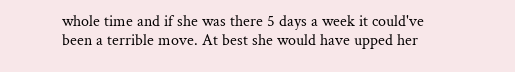whole time and if she was there 5 days a week it could've been a terrible move. At best she would have upped her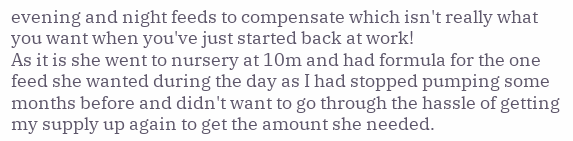evening and night feeds to compensate which isn't really what you want when you've just started back at work!
As it is she went to nursery at 10m and had formula for the one feed she wanted during the day as I had stopped pumping some months before and didn't want to go through the hassle of getting my supply up again to get the amount she needed.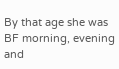By that age she was BF morning, evening and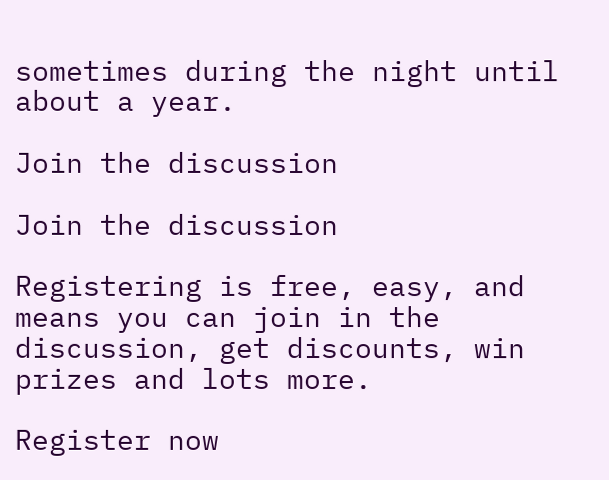sometimes during the night until about a year.

Join the discussion

Join the discussion

Registering is free, easy, and means you can join in the discussion, get discounts, win prizes and lots more.

Register now